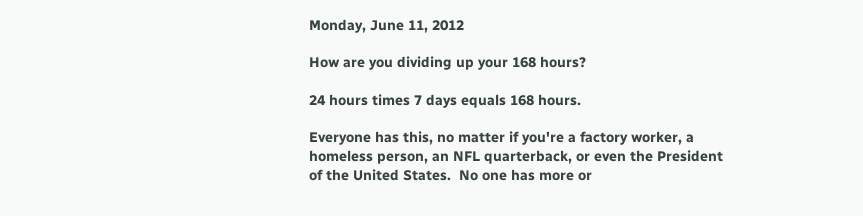Monday, June 11, 2012

How are you dividing up your 168 hours?

24 hours times 7 days equals 168 hours.

Everyone has this, no matter if you're a factory worker, a homeless person, an NFL quarterback, or even the President of the United States.  No one has more or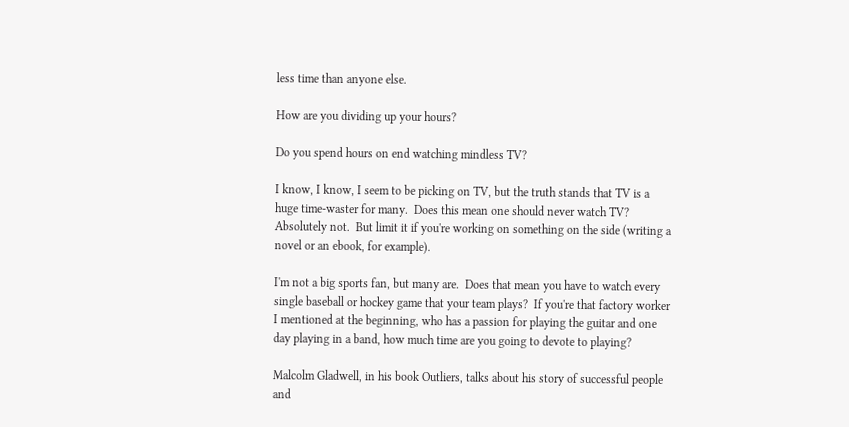less time than anyone else.

How are you dividing up your hours?

Do you spend hours on end watching mindless TV?

I know, I know, I seem to be picking on TV, but the truth stands that TV is a huge time-waster for many.  Does this mean one should never watch TV?  Absolutely not.  But limit it if you're working on something on the side (writing a novel or an ebook, for example).

I'm not a big sports fan, but many are.  Does that mean you have to watch every single baseball or hockey game that your team plays?  If you're that factory worker I mentioned at the beginning, who has a passion for playing the guitar and one day playing in a band, how much time are you going to devote to playing?

Malcolm Gladwell, in his book Outliers, talks about his story of successful people and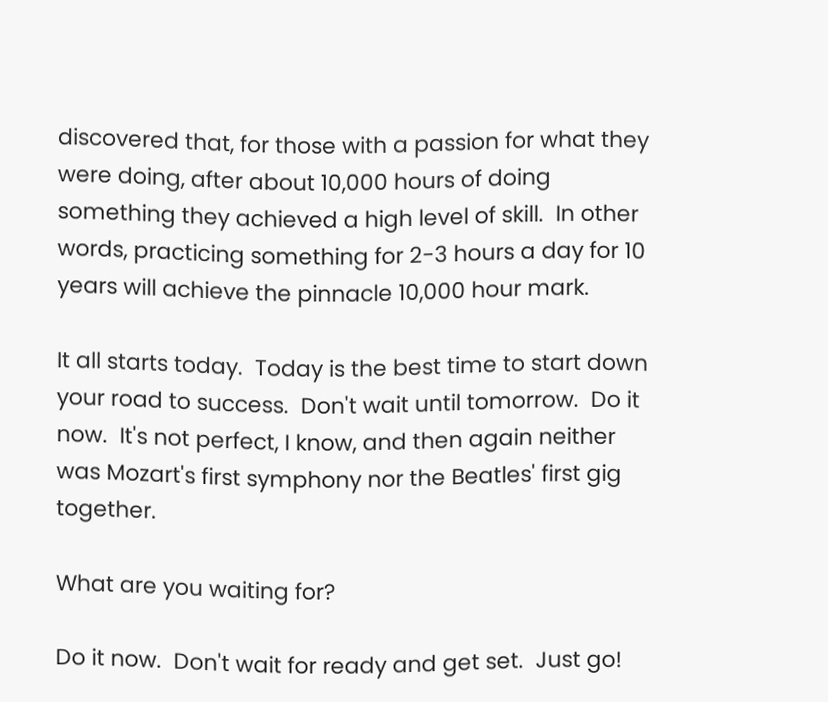discovered that, for those with a passion for what they were doing, after about 10,000 hours of doing something they achieved a high level of skill.  In other words, practicing something for 2-3 hours a day for 10 years will achieve the pinnacle 10,000 hour mark.

It all starts today.  Today is the best time to start down your road to success.  Don't wait until tomorrow.  Do it now.  It's not perfect, I know, and then again neither was Mozart's first symphony nor the Beatles' first gig together.

What are you waiting for?

Do it now.  Don't wait for ready and get set.  Just go!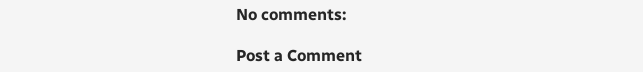No comments:

Post a Comment